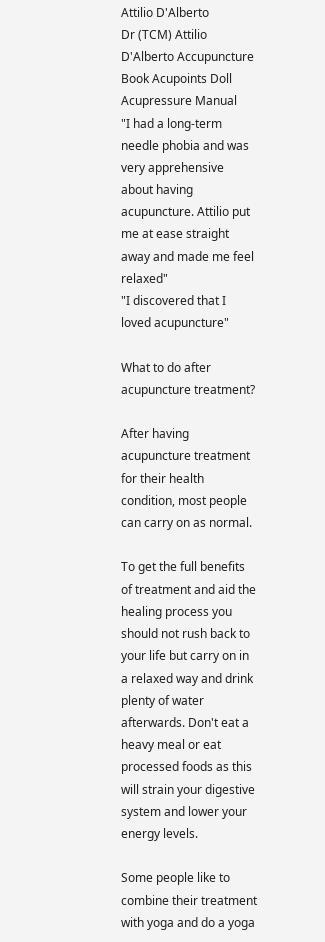Attilio D'Alberto
Dr (TCM) Attilio D'Alberto Accupuncture Book Acupoints Doll Acupressure Manual
"I had a long-term needle phobia and was very apprehensive about having acupuncture. Attilio put me at ease straight away and made me feel relaxed"
"I discovered that I loved acupuncture"

What to do after acupuncture treatment?

After having acupuncture treatment for their health condition, most people can carry on as normal.

To get the full benefits of treatment and aid the healing process you should not rush back to your life but carry on in a relaxed way and drink plenty of water afterwards. Don't eat a heavy meal or eat processed foods as this will strain your digestive system and lower your energy levels.

Some people like to combine their treatment with yoga and do a yoga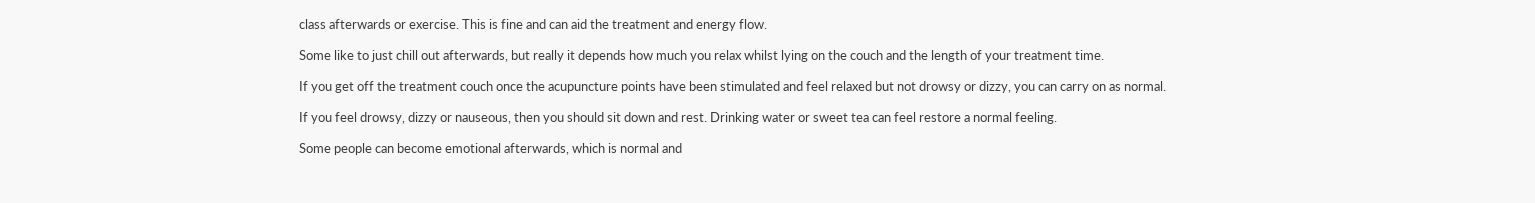class afterwards or exercise. This is fine and can aid the treatment and energy flow.

Some like to just chill out afterwards, but really it depends how much you relax whilst lying on the couch and the length of your treatment time.

If you get off the treatment couch once the acupuncture points have been stimulated and feel relaxed but not drowsy or dizzy, you can carry on as normal.

If you feel drowsy, dizzy or nauseous, then you should sit down and rest. Drinking water or sweet tea can feel restore a normal feeling.

Some people can become emotional afterwards, which is normal and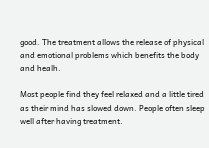good. The treatment allows the release of physical and emotional problems which benefits the body and healh.

Most people find they feel relaxed and a little tired as their mind has slowed down. People often sleep well after having treatment.